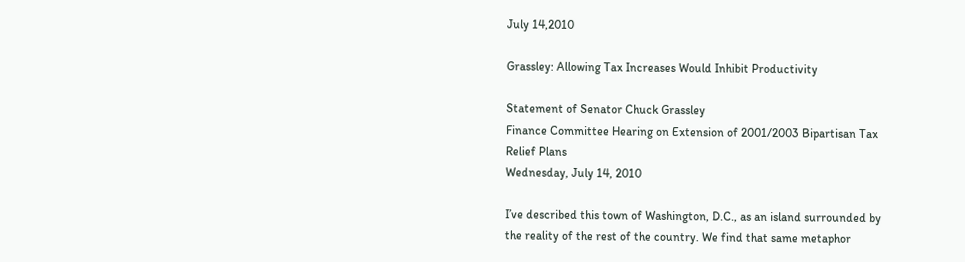July 14,2010

Grassley: Allowing Tax Increases Would Inhibit Productivity

Statement of Senator Chuck Grassley
Finance Committee Hearing on Extension of 2001/2003 Bipartisan Tax Relief Plans
Wednesday, July 14, 2010

I’ve described this town of Washington, D.C., as an island surrounded by the reality of the rest of the country. We find that same metaphor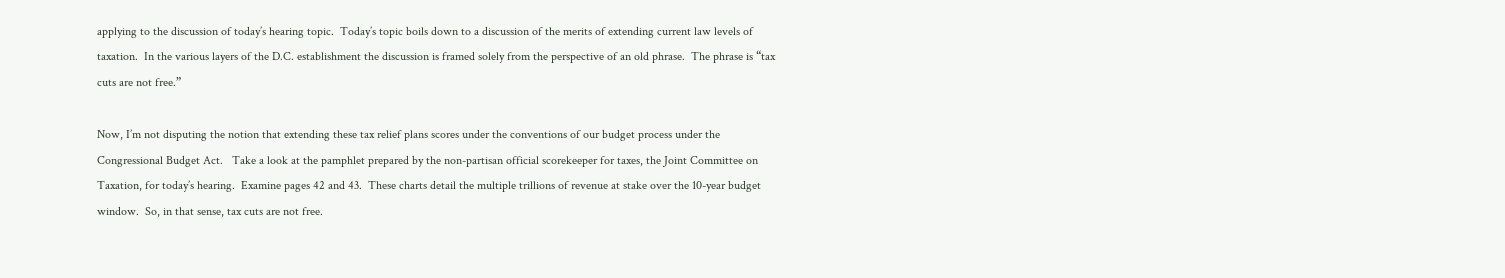applying to the discussion of today’s hearing topic.  Today’s topic boils down to a discussion of the merits of extending current law levels of taxation.  In the various layers of the D.C. establishment the discussion is framed solely from the perspective of an old phrase.  The phrase is “tax cuts are not free.”

Now, I’m not disputing the notion that extending these tax relief plans scores under the conventions of our budget process under the Congressional Budget Act.   Take a look at the pamphlet prepared by the non-partisan official scorekeeper for taxes, the Joint Committee on Taxation, for today’s hearing.  Examine pages 42 and 43.  These charts detail the multiple trillions of revenue at stake over the 10-year budget window.  So, in that sense, tax cuts are not free.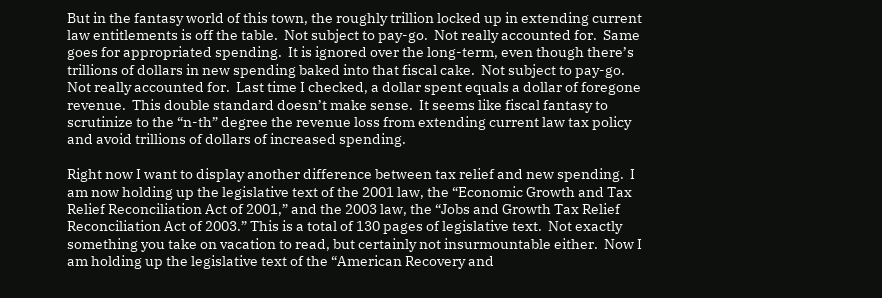But in the fantasy world of this town, the roughly trillion locked up in extending current law entitlements is off the table.  Not subject to pay-go.  Not really accounted for.  Same goes for appropriated spending.  It is ignored over the long-term, even though there’s trillions of dollars in new spending baked into that fiscal cake.  Not subject to pay-go.   Not really accounted for.  Last time I checked, a dollar spent equals a dollar of foregone revenue.  This double standard doesn’t make sense.  It seems like fiscal fantasy to scrutinize to the “n-th” degree the revenue loss from extending current law tax policy and avoid trillions of dollars of increased spending.

Right now I want to display another difference between tax relief and new spending.  I am now holding up the legislative text of the 2001 law, the “Economic Growth and Tax Relief Reconciliation Act of 2001,” and the 2003 law, the “Jobs and Growth Tax Relief Reconciliation Act of 2003.” This is a total of 130 pages of legislative text.  Not exactly something you take on vacation to read, but certainly not insurmountable either.  Now I am holding up the legislative text of the “American Recovery and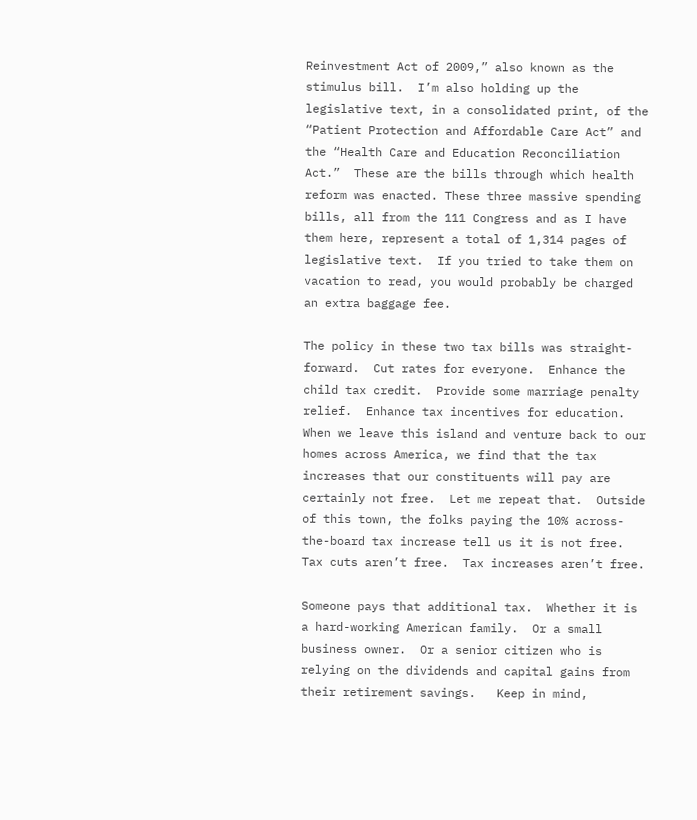Reinvestment Act of 2009,” also known as the stimulus bill.  I’m also holding up the legislative text, in a consolidated print, of the “Patient Protection and Affordable Care Act” and the “Health Care and Education Reconciliation Act.”  These are the bills through which health reform was enacted. These three massive spending bills, all from the 111 Congress and as I have them here, represent a total of 1,314 pages of legislative text.  If you tried to take them on vacation to read, you would probably be charged an extra baggage fee.

The policy in these two tax bills was straight-forward.  Cut rates for everyone.  Enhance the child tax credit.  Provide some marriage penalty relief.  Enhance tax incentives for education. When we leave this island and venture back to our homes across America, we find that the tax increases that our constituents will pay are certainly not free.  Let me repeat that.  Outside of this town, the folks paying the 10% across-the-board tax increase tell us it is not free.  Tax cuts aren’t free.  Tax increases aren’t free.

Someone pays that additional tax.  Whether it is a hard-working American family.  Or a small business owner.  Or a senior citizen who is relying on the dividends and capital gains from their retirement savings.   Keep in mind,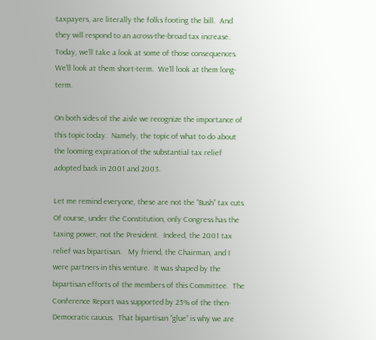taxpayers, are literally the folks footing the bill.  And they will respond to an across-the-broad tax increase.  Today, we’ll take a look at some of those consequences.  We’ll look at them short-term.  We’ll look at them long-term.

On both sides of the aisle we recognize the importance of this topic today.  Namely, the topic of what to do about the looming expiration of the substantial tax relief adopted back in 2001 and 2003.

Let me remind everyone, these are not the “Bush” tax cuts.  Of course, under the Constitution, only Congress has the taxing power, not the President.  Indeed, the 2001 tax relief was bipartisan.   My friend, the Chairman, and I were partners in this venture.  It was shaped by the bipartisan efforts of the members of this Committee.  The Conference Report was supported by 25% of the then-Democratic caucus.  That bipartisan “glue” is why we are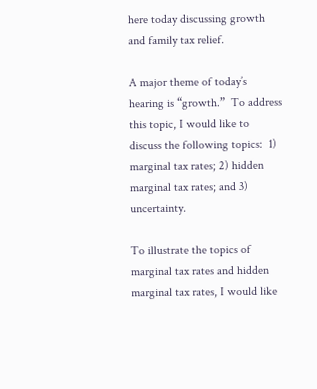here today discussing growth and family tax relief.

A major theme of today’s hearing is “growth.”  To address this topic, I would like to discuss the following topics:  1) marginal tax rates; 2) hidden marginal tax rates; and 3) uncertainty.

To illustrate the topics of marginal tax rates and hidden marginal tax rates, I would like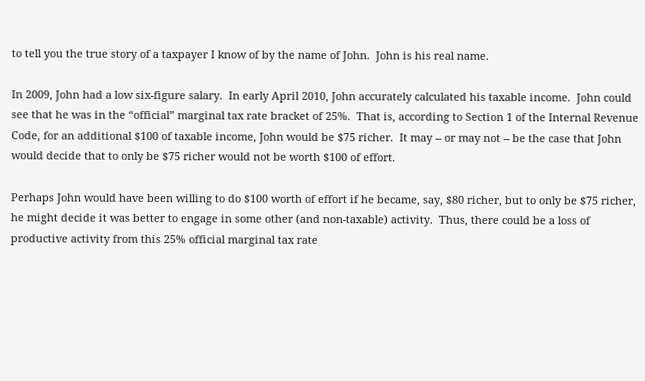to tell you the true story of a taxpayer I know of by the name of John.  John is his real name.

In 2009, John had a low six-figure salary.  In early April 2010, John accurately calculated his taxable income.  John could see that he was in the “official” marginal tax rate bracket of 25%.  That is, according to Section 1 of the Internal Revenue Code, for an additional $100 of taxable income, John would be $75 richer.  It may -- or may not -- be the case that John would decide that to only be $75 richer would not be worth $100 of effort.

Perhaps John would have been willing to do $100 worth of effort if he became, say, $80 richer, but to only be $75 richer, he might decide it was better to engage in some other (and non-taxable) activity.  Thus, there could be a loss of productive activity from this 25% official marginal tax rate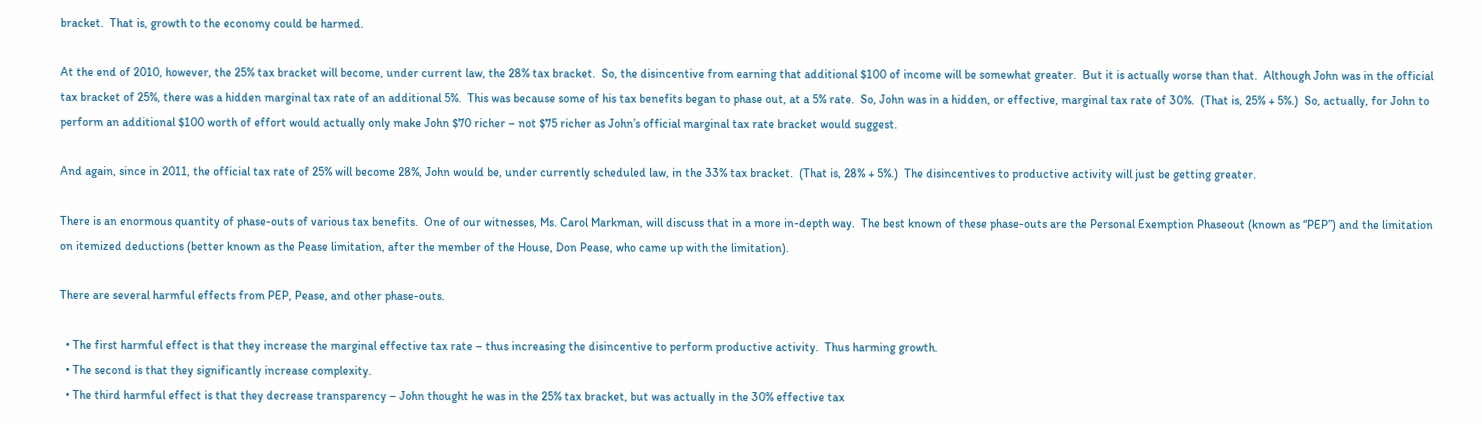bracket.  That is, growth to the economy could be harmed.

At the end of 2010, however, the 25% tax bracket will become, under current law, the 28% tax bracket.  So, the disincentive from earning that additional $100 of income will be somewhat greater.  But it is actually worse than that.  Although John was in the official tax bracket of 25%, there was a hidden marginal tax rate of an additional 5%.  This was because some of his tax benefits began to phase out, at a 5% rate.  So, John was in a hidden, or effective, marginal tax rate of 30%.  (That is, 25% + 5%.)  So, actually, for John to perform an additional $100 worth of effort would actually only make John $70 richer – not $75 richer as John’s official marginal tax rate bracket would suggest.

And again, since in 2011, the official tax rate of 25% will become 28%, John would be, under currently scheduled law, in the 33% tax bracket.  (That is, 28% + 5%.)  The disincentives to productive activity will just be getting greater.

There is an enormous quantity of phase-outs of various tax benefits.  One of our witnesses, Ms. Carol Markman, will discuss that in a more in-depth way.  The best known of these phase-outs are the Personal Exemption Phaseout (known as “PEP”) and the limitation on itemized deductions (better known as the Pease limitation, after the member of the House, Don Pease, who came up with the limitation).

There are several harmful effects from PEP, Pease, and other phase-outs.

  • The first harmful effect is that they increase the marginal effective tax rate – thus increasing the disincentive to perform productive activity.  Thus harming growth.
  • The second is that they significantly increase complexity.
  • The third harmful effect is that they decrease transparency – John thought he was in the 25% tax bracket, but was actually in the 30% effective tax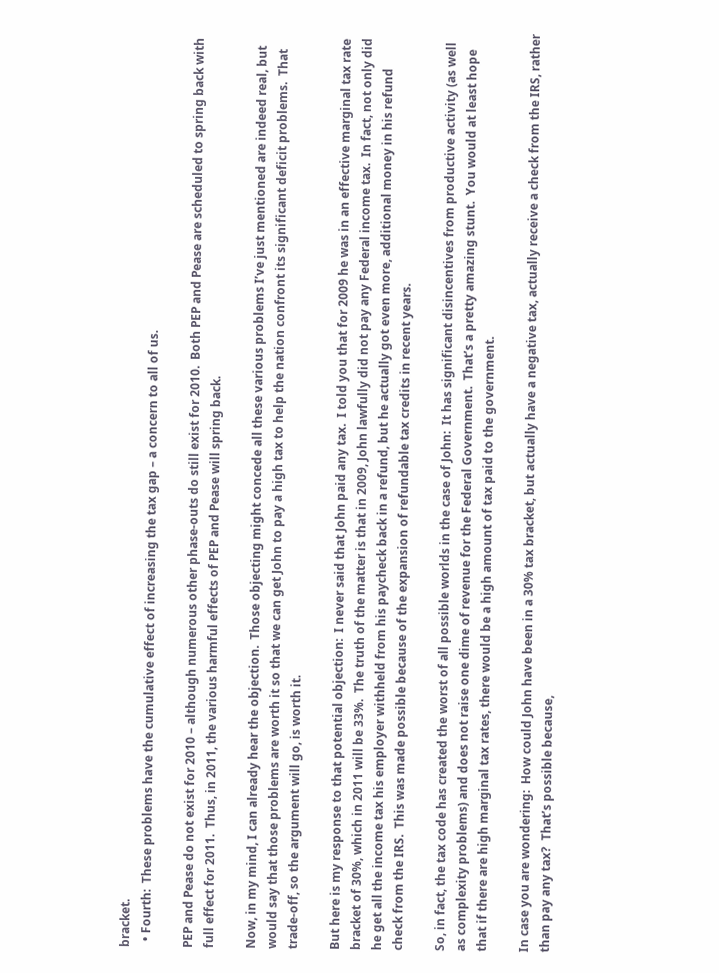bracket.
  • Fourth:  These problems have the cumulative effect of increasing the tax gap – a concern to all of us.

PEP and Pease do not exist for 2010 – although numerous other phase-outs do still exist for 2010.  Both PEP and Pease are scheduled to spring back with full effect for 2011.  Thus, in 2011, the various harmful effects of PEP and Pease will spring back.

Now, in my mind, I can already hear the objection.  Those objecting might concede all these various problems I’ve just mentioned are indeed real, but would say that those problems are worth it so that we can get John to pay a high tax to help the nation confront its significant deficit problems.  That trade-off, so the argument will go, is worth it.

But here is my response to that potential objection:  I never said that John paid any tax.  I told you that for 2009 he was in an effective marginal tax rate bracket of 30%, which in 2011 will be 33%.  The truth of the matter is that in 2009, John lawfully did not pay any Federal income tax.  In fact, not only did he get all the income tax his employer withheld from his paycheck back in a refund, but he actually got even more, additional money in his refund check from the IRS.  This was made possible because of the expansion of refundable tax credits in recent years.

So, in fact, the tax code has created the worst of all possible worlds in the case of John:  It has significant disincentives from productive activity (as well as complexity problems) and does not raise one dime of revenue for the Federal Government.  That’s a pretty amazing stunt.  You would at least hope that if there are high marginal tax rates, there would be a high amount of tax paid to the government.

In case you are wondering:  How could John have been in a 30% tax bracket, but actually have a negative tax, actually receive a check from the IRS, rather than pay any tax?  That’s possible because,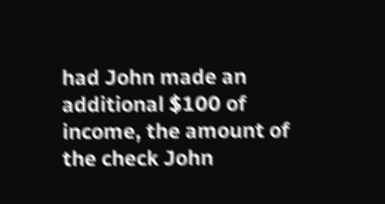had John made an additional $100 of income, the amount of the check John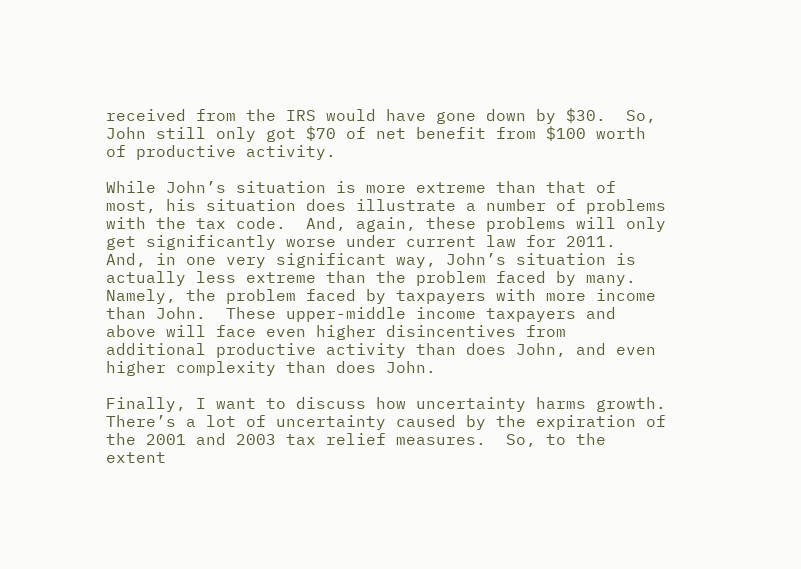received from the IRS would have gone down by $30.  So, John still only got $70 of net benefit from $100 worth of productive activity.

While John’s situation is more extreme than that of most, his situation does illustrate a number of problems with the tax code.  And, again, these problems will only get significantly worse under current law for 2011.  And, in one very significant way, John’s situation is actually less extreme than the problem faced by many.  Namely, the problem faced by taxpayers with more income than John.  These upper-middle income taxpayers and above will face even higher disincentives from additional productive activity than does John, and even higher complexity than does John.

Finally, I want to discuss how uncertainty harms growth.  There’s a lot of uncertainty caused by the expiration of the 2001 and 2003 tax relief measures.  So, to the extent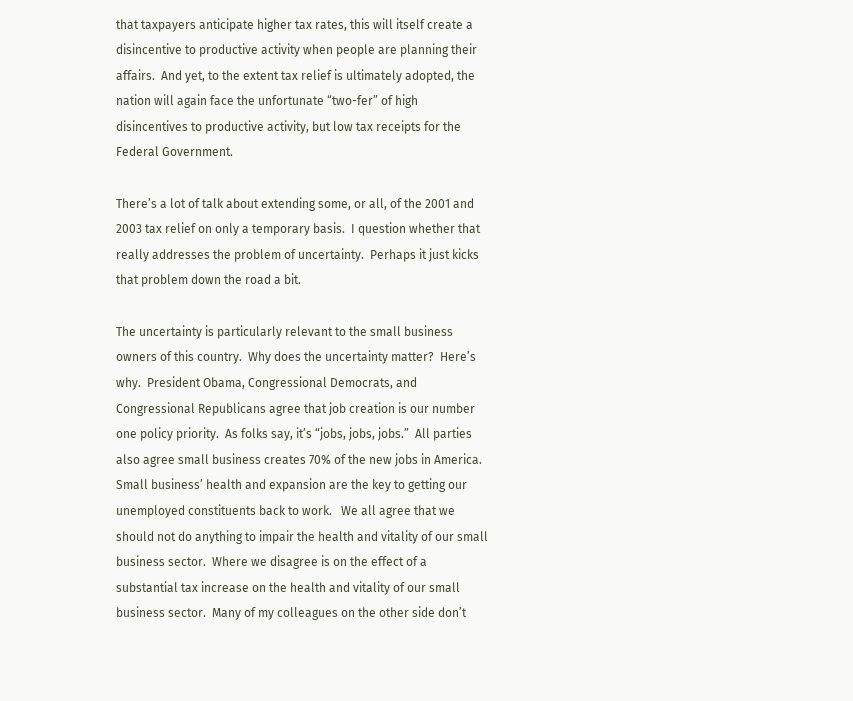that taxpayers anticipate higher tax rates, this will itself create a disincentive to productive activity when people are planning their affairs.  And yet, to the extent tax relief is ultimately adopted, the nation will again face the unfortunate “two-fer” of high disincentives to productive activity, but low tax receipts for the Federal Government.

There’s a lot of talk about extending some, or all, of the 2001 and 2003 tax relief on only a temporary basis.  I question whether that really addresses the problem of uncertainty.  Perhaps it just kicks that problem down the road a bit.

The uncertainty is particularly relevant to the small business owners of this country.  Why does the uncertainty matter?  Here’s why.  President Obama, Congressional Democrats, and Congressional Republicans agree that job creation is our number one policy priority.  As folks say, it’s “jobs, jobs, jobs.”  All parties also agree small business creates 70% of the new jobs in America.  Small business’ health and expansion are the key to getting our unemployed constituents back to work.   We all agree that we should not do anything to impair the health and vitality of our small business sector.  Where we disagree is on the effect of a substantial tax increase on the health and vitality of our small business sector.  Many of my colleagues on the other side don’t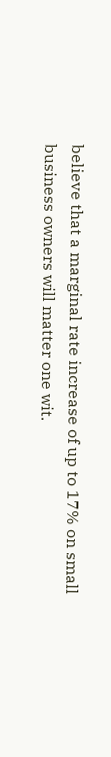believe that a marginal rate increase of up to 17% on small business owners will matter one wit.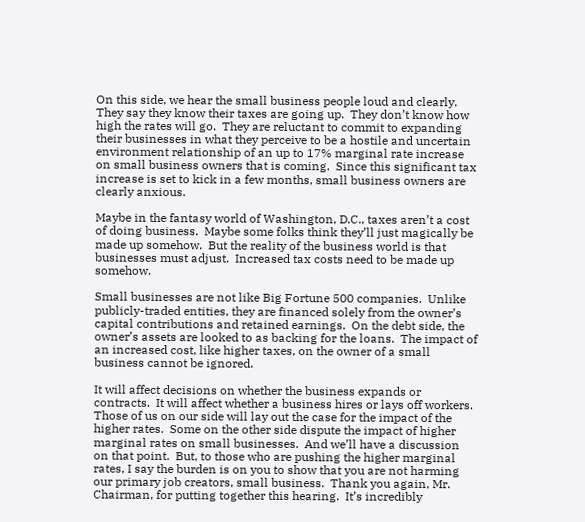On this side, we hear the small business people loud and clearly.  They say they know their taxes are going up.  They don’t know how high the rates will go.  They are reluctant to commit to expanding their businesses in what they perceive to be a hostile and uncertain environment relationship of an up to 17% marginal rate increase on small business owners that is coming.  Since this significant tax increase is set to kick in a few months, small business owners are clearly anxious.

Maybe in the fantasy world of Washington, D.C., taxes aren’t a cost of doing business.  Maybe some folks think they’ll just magically be made up somehow.  But the reality of the business world is that businesses must adjust.  Increased tax costs need to be made up somehow.

Small businesses are not like Big Fortune 500 companies.  Unlike publicly-traded entities, they are financed solely from the owner’s capital contributions and retained earnings.  On the debt side, the owner’s assets are looked to as backing for the loans.  The impact of an increased cost, like higher taxes, on the owner of a small business cannot be ignored.

It will affect decisions on whether the business expands or contracts.  It will affect whether a business hires or lays off workers.   Those of us on our side will lay out the case for the impact of the higher rates.  Some on the other side dispute the impact of higher marginal rates on small businesses.  And we’ll have a discussion on that point.  But, to those who are pushing the higher marginal rates, I say the burden is on you to show that you are not harming our primary job creators, small business.  Thank you again, Mr. Chairman, for putting together this hearing.  It’s incredibly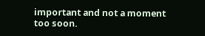important and not a moment too soon.